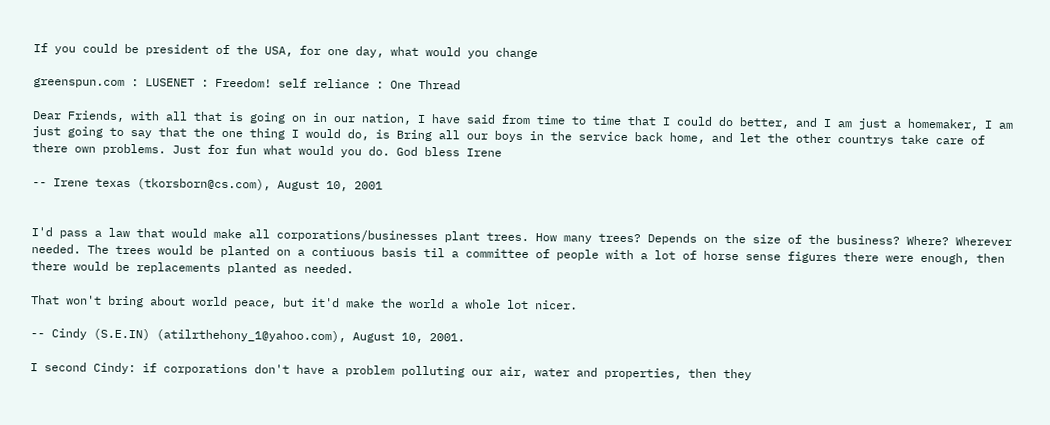If you could be president of the USA, for one day, what would you change

greenspun.com : LUSENET : Freedom! self reliance : One Thread

Dear Friends, with all that is going on in our nation, I have said from time to time that I could do better, and I am just a homemaker, I am just going to say that the one thing I would do, is Bring all our boys in the service back home, and let the other countrys take care of there own problems. Just for fun what would you do. God bless Irene

-- Irene texas (tkorsborn@cs.com), August 10, 2001


I'd pass a law that would make all corporations/businesses plant trees. How many trees? Depends on the size of the business? Where? Wherever needed. The trees would be planted on a contiuous basis til a committee of people with a lot of horse sense figures there were enough, then there would be replacements planted as needed.

That won't bring about world peace, but it'd make the world a whole lot nicer.

-- Cindy (S.E.IN) (atilrthehony_1@yahoo.com), August 10, 2001.

I second Cindy: if corporations don't have a problem polluting our air, water and properties, then they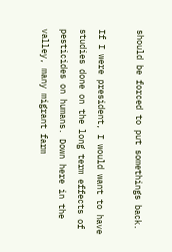should be forced to put somethings back.

If I were president, I would want to have studies done on the long term effects of pesticides on humans. Down here in the valley, many migrant farm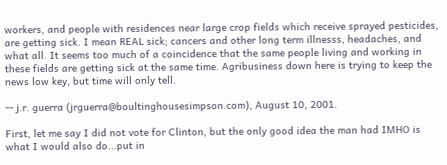workers, and people with residences near large crop fields which receive sprayed pesticides, are getting sick. I mean REAL sick; cancers and other long term illnesss, headaches, and what all. It seems too much of a coincidence that the same people living and working in these fields are getting sick at the same time. Agribusiness down here is trying to keep the news low key, but time will only tell.

-- j.r. guerra (jrguerra@boultinghousesimpson.com), August 10, 2001.

First, let me say I did not vote for Clinton, but the only good idea the man had IMHO is what I would also do...put in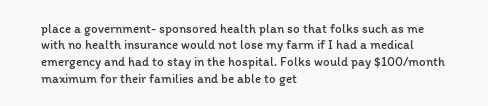place a government- sponsored health plan so that folks such as me with no health insurance would not lose my farm if I had a medical emergency and had to stay in the hospital. Folks would pay $100/month maximum for their families and be able to get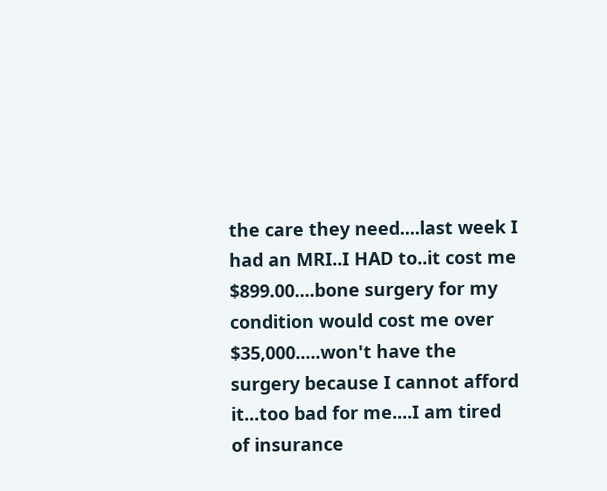the care they need....last week I had an MRI..I HAD to..it cost me $899.00....bone surgery for my condition would cost me over $35,000.....won't have the surgery because I cannot afford it...too bad for me....I am tired of insurance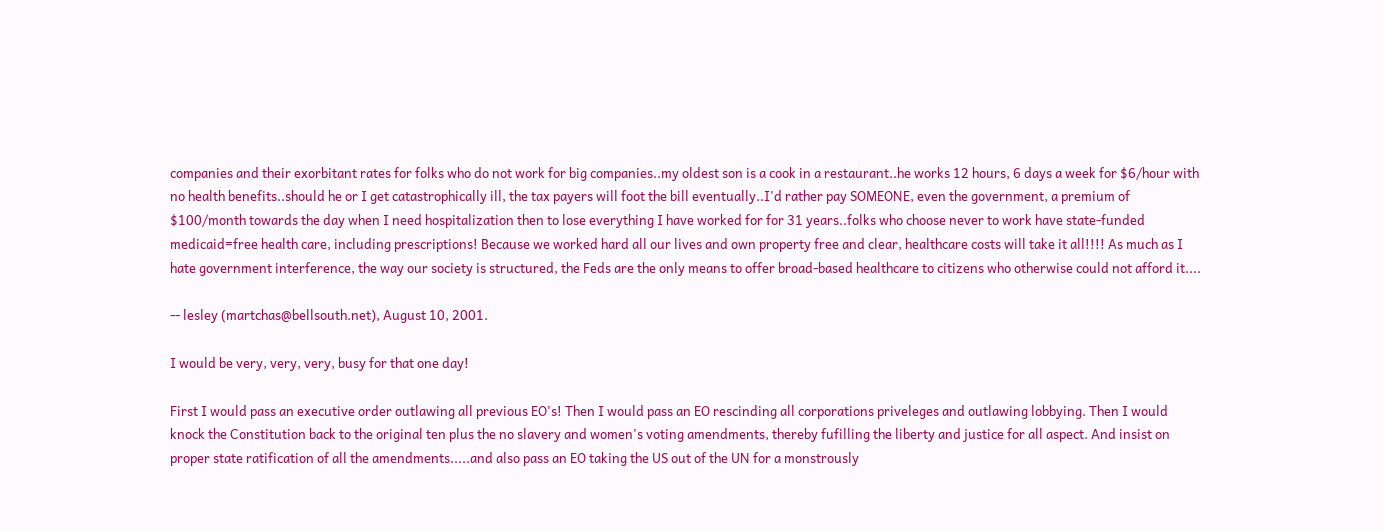companies and their exorbitant rates for folks who do not work for big companies..my oldest son is a cook in a restaurant..he works 12 hours, 6 days a week for $6/hour with no health benefits..should he or I get catastrophically ill, the tax payers will foot the bill eventually..I'd rather pay SOMEONE, even the government, a premium of $100/month towards the day when I need hospitalization then to lose everything I have worked for for 31 years..folks who choose never to work have state-funded medicaid=free health care, including prescriptions! Because we worked hard all our lives and own property free and clear, healthcare costs will take it all!!!! As much as I hate government interference, the way our society is structured, the Feds are the only means to offer broad-based healthcare to citizens who otherwise could not afford it....

-- lesley (martchas@bellsouth.net), August 10, 2001.

I would be very, very, very, busy for that one day!

First I would pass an executive order outlawing all previous EO's! Then I would pass an EO rescinding all corporations priveleges and outlawing lobbying. Then I would knock the Constitution back to the original ten plus the no slavery and women's voting amendments, thereby fufilling the liberty and justice for all aspect. And insist on proper state ratification of all the amendments.....and also pass an EO taking the US out of the UN for a monstrously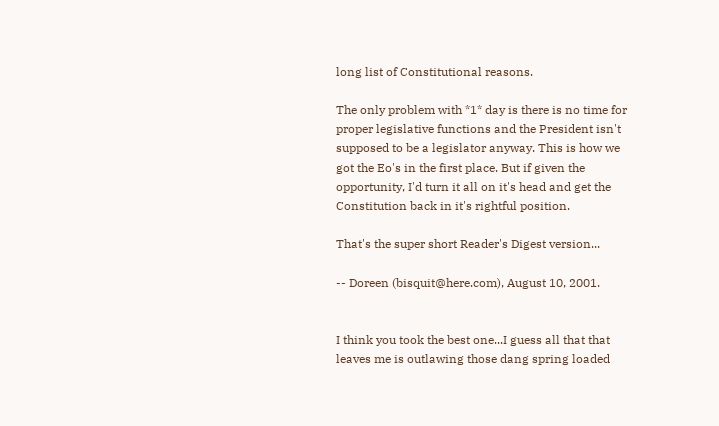long list of Constitutional reasons.

The only problem with *1* day is there is no time for proper legislative functions and the President isn't supposed to be a legislator anyway. This is how we got the Eo's in the first place. But if given the opportunity, I'd turn it all on it's head and get the Constitution back in it's rightful position.

That's the super short Reader's Digest version...

-- Doreen (bisquit@here.com), August 10, 2001.


I think you took the best one...I guess all that that leaves me is outlawing those dang spring loaded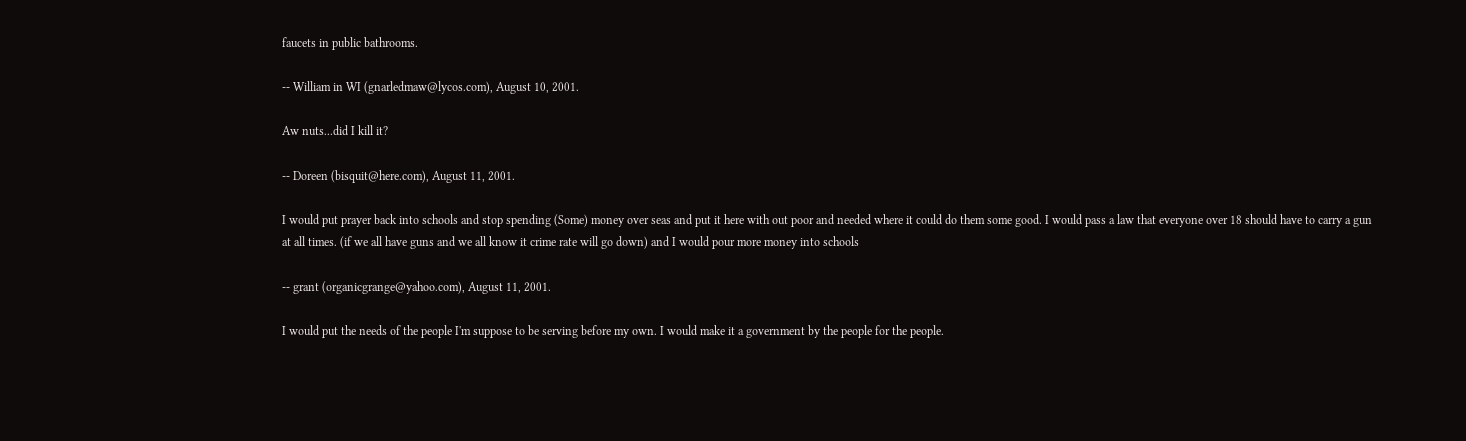faucets in public bathrooms.

-- William in WI (gnarledmaw@lycos.com), August 10, 2001.

Aw nuts...did I kill it?

-- Doreen (bisquit@here.com), August 11, 2001.

I would put prayer back into schools and stop spending (Some) money over seas and put it here with out poor and needed where it could do them some good. I would pass a law that everyone over 18 should have to carry a gun at all times. (if we all have guns and we all know it crime rate will go down) and I would pour more money into schools

-- grant (organicgrange@yahoo.com), August 11, 2001.

I would put the needs of the people I'm suppose to be serving before my own. I would make it a government by the people for the people.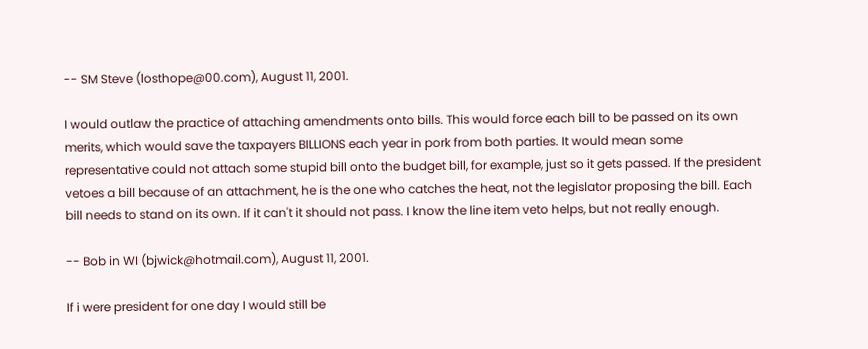-- SM Steve (losthope@00.com), August 11, 2001.

I would outlaw the practice of attaching amendments onto bills. This would force each bill to be passed on its own merits, which would save the taxpayers BILLIONS each year in pork from both parties. It would mean some representative could not attach some stupid bill onto the budget bill, for example, just so it gets passed. If the president vetoes a bill because of an attachment, he is the one who catches the heat, not the legislator proposing the bill. Each bill needs to stand on its own. If it can't it should not pass. I know the line item veto helps, but not really enough.

-- Bob in WI (bjwick@hotmail.com), August 11, 2001.

If i were president for one day I would still be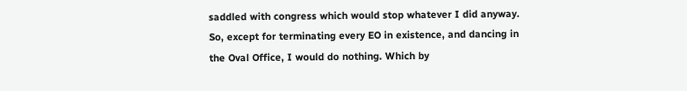saddled with congress which would stop whatever I did anyway. So, except for terminating every EO in existence, and dancing in the Oval Office, I would do nothing. Which by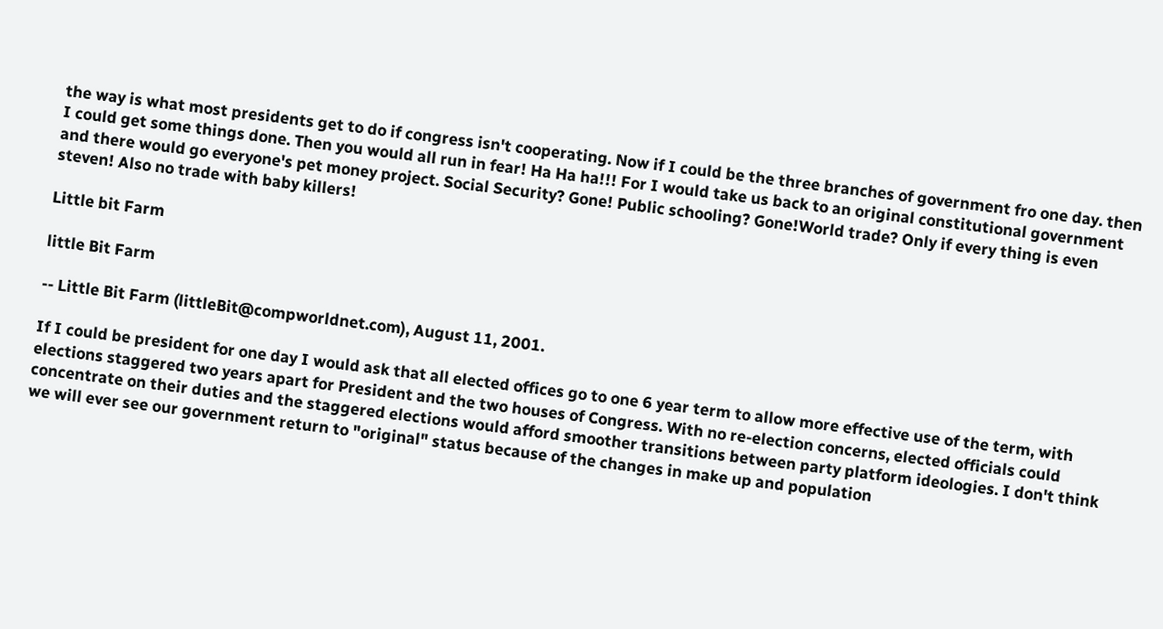the way is what most presidents get to do if congress isn't cooperating. Now if I could be the three branches of government fro one day. then I could get some things done. Then you would all run in fear! Ha Ha ha!!! For I would take us back to an original constitutional government and there would go everyone's pet money project. Social Security? Gone! Public schooling? Gone!World trade? Only if every thing is even steven! Also no trade with baby killers!

Little bit Farm

little Bit Farm

-- Little Bit Farm (littleBit@compworldnet.com), August 11, 2001.

If I could be president for one day I would ask that all elected offices go to one 6 year term to allow more effective use of the term, with elections staggered two years apart for President and the two houses of Congress. With no re-election concerns, elected officials could concentrate on their duties and the staggered elections would afford smoother transitions between party platform ideologies. I don't think we will ever see our government return to "original" status because of the changes in make up and population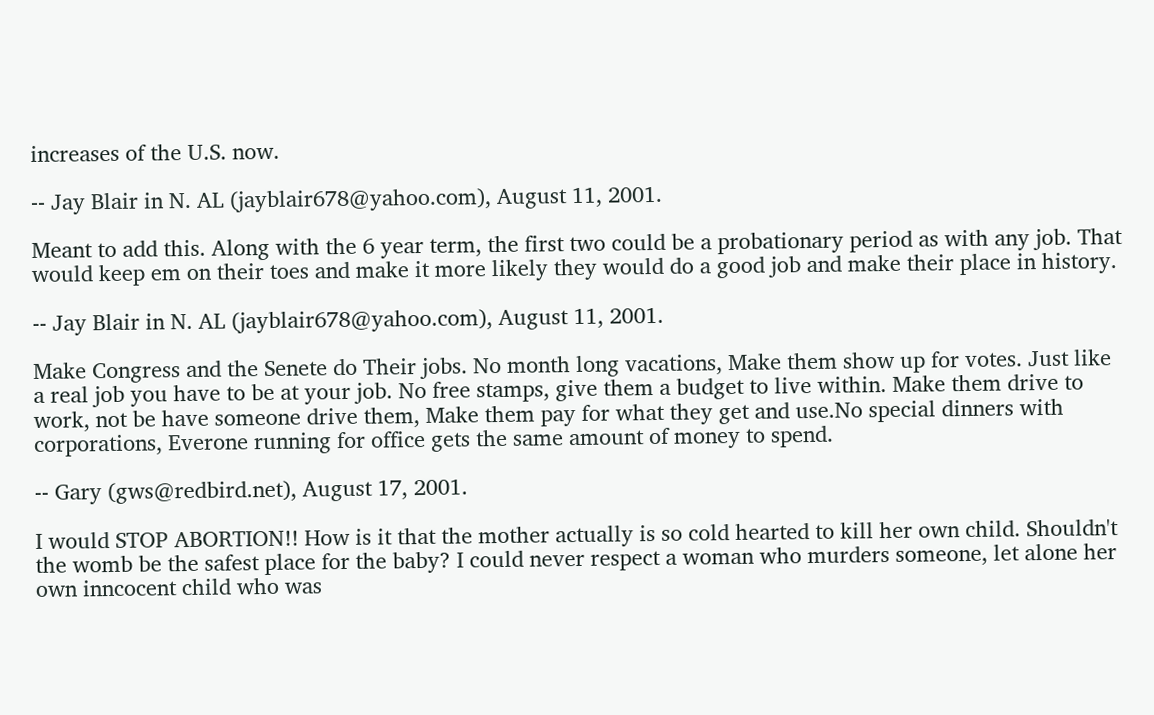increases of the U.S. now.

-- Jay Blair in N. AL (jayblair678@yahoo.com), August 11, 2001.

Meant to add this. Along with the 6 year term, the first two could be a probationary period as with any job. That would keep em on their toes and make it more likely they would do a good job and make their place in history.

-- Jay Blair in N. AL (jayblair678@yahoo.com), August 11, 2001.

Make Congress and the Senete do Their jobs. No month long vacations, Make them show up for votes. Just like a real job you have to be at your job. No free stamps, give them a budget to live within. Make them drive to work, not be have someone drive them, Make them pay for what they get and use.No special dinners with corporations, Everone running for office gets the same amount of money to spend.

-- Gary (gws@redbird.net), August 17, 2001.

I would STOP ABORTION!! How is it that the mother actually is so cold hearted to kill her own child. Shouldn't the womb be the safest place for the baby? I could never respect a woman who murders someone, let alone her own inncocent child who was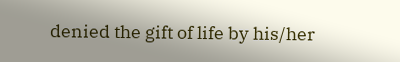denied the gift of life by his/her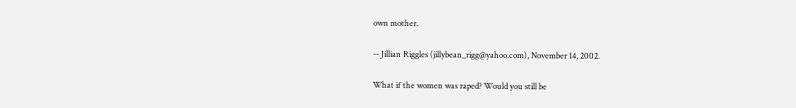own mother.

-- Jillian Riggles (jillybean_rigg@yahoo.com), November 14, 2002.

What if the women was raped? Would you still be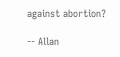against abortion?

-- Allan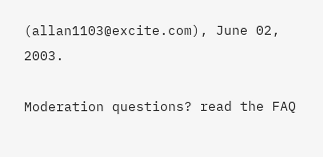(allan1103@excite.com), June 02, 2003.

Moderation questions? read the FAQ